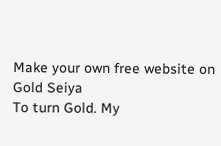Make your own free website on
Gold Seiya
To turn Gold. My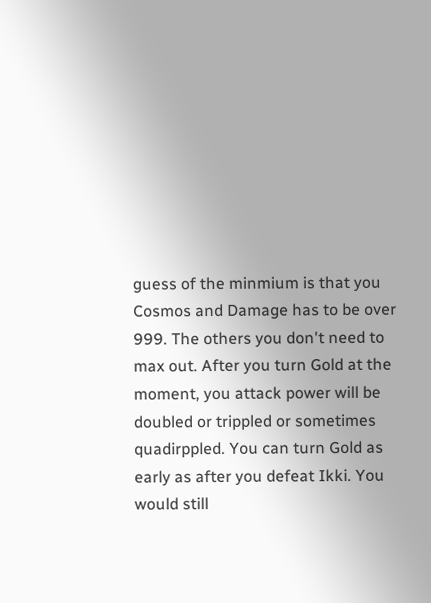guess of the minmium is that you Cosmos and Damage has to be over 999. The others you don't need to max out. After you turn Gold at the moment, you attack power will be doubled or trippled or sometimes quadirppled. You can turn Gold as early as after you defeat Ikki. You would still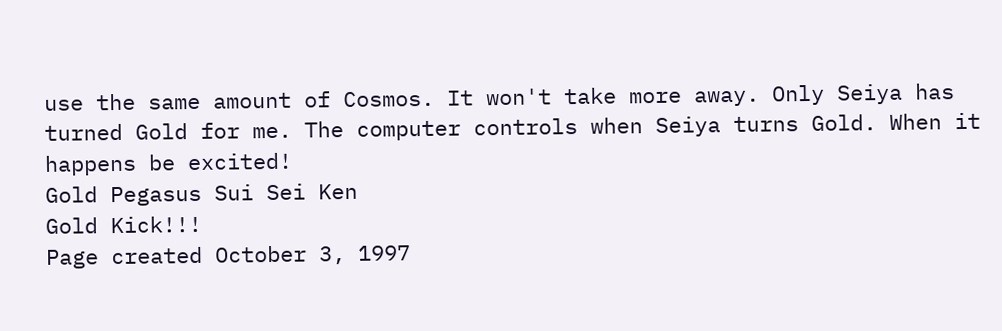use the same amount of Cosmos. It won't take more away. Only Seiya has turned Gold for me. The computer controls when Seiya turns Gold. When it happens be excited!
Gold Pegasus Sui Sei Ken
Gold Kick!!!
Page created October 3, 1997